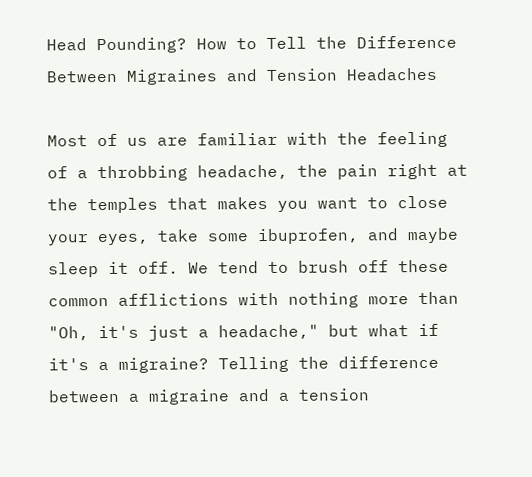Head Pounding? How to Tell the Difference Between Migraines and Tension Headaches

Most of us are familiar with the feeling of a throbbing headache, the pain right at the temples that makes you want to close your eyes, take some ibuprofen, and maybe sleep it off. We tend to brush off these common afflictions with nothing more than "Oh, it's just a headache," but what if it's a migraine? Telling the difference between a migraine and a tension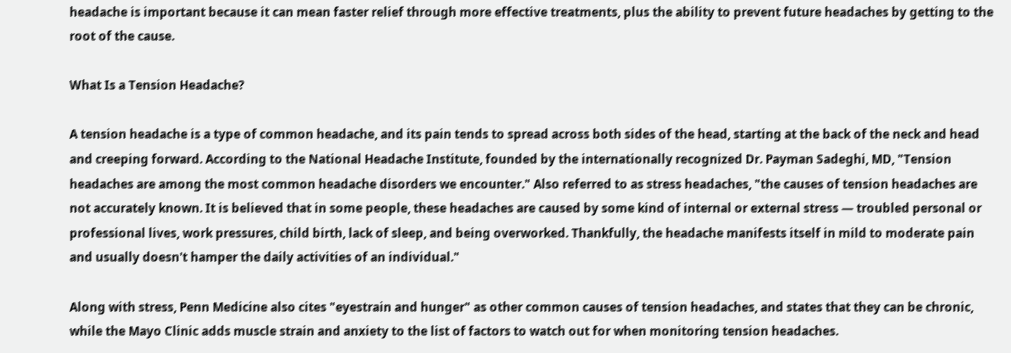headache is important because it can mean faster relief through more effective treatments, plus the ability to prevent future headaches by getting to the root of the cause.

What Is a Tension Headache?

A tension headache is a type of common headache, and its pain tends to spread across both sides of the head, starting at the back of the neck and head and creeping forward. According to the National Headache Institute, founded by the internationally recognized Dr. Payman Sadeghi, MD, "Tension headaches are among the most common headache disorders we encounter." Also referred to as stress headaches, "the causes of tension headaches are not accurately known. It is believed that in some people, these headaches are caused by some kind of internal or external stress — troubled personal or professional lives, work pressures, child birth, lack of sleep, and being overworked. Thankfully, the headache manifests itself in mild to moderate pain and usually doesn't hamper the daily activities of an individual."

Along with stress, Penn Medicine also cites "eyestrain and hunger" as other common causes of tension headaches, and states that they can be chronic, while the Mayo Clinic adds muscle strain and anxiety to the list of factors to watch out for when monitoring tension headaches.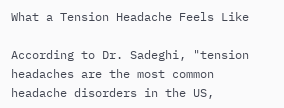What a Tension Headache Feels Like

According to Dr. Sadeghi, "tension headaches are the most common headache disorders in the US,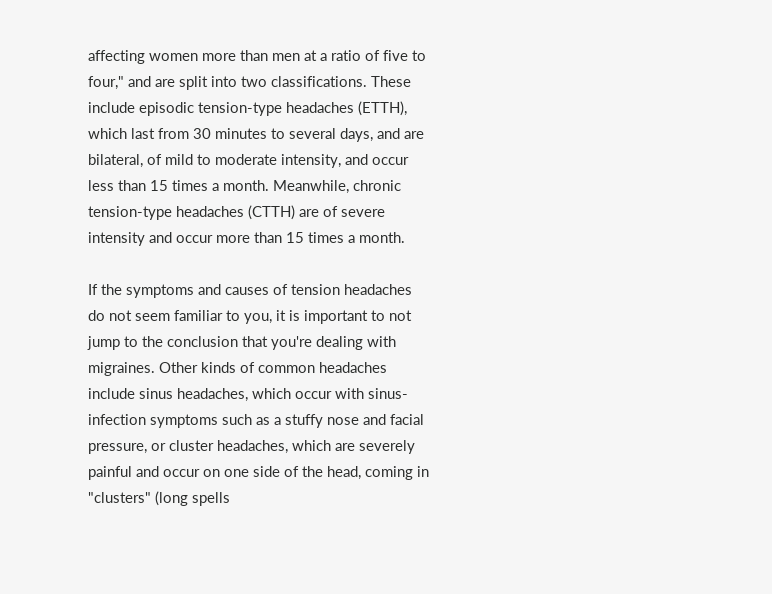affecting women more than men at a ratio of five to four," and are split into two classifications. These include episodic tension-type headaches (ETTH), which last from 30 minutes to several days, and are bilateral, of mild to moderate intensity, and occur less than 15 times a month. Meanwhile, chronic tension-type headaches (CTTH) are of severe intensity and occur more than 15 times a month.

If the symptoms and causes of tension headaches do not seem familiar to you, it is important to not jump to the conclusion that you're dealing with migraines. Other kinds of common headaches include sinus headaches, which occur with sinus-infection symptoms such as a stuffy nose and facial pressure, or cluster headaches, which are severely painful and occur on one side of the head, coming in "clusters" (long spells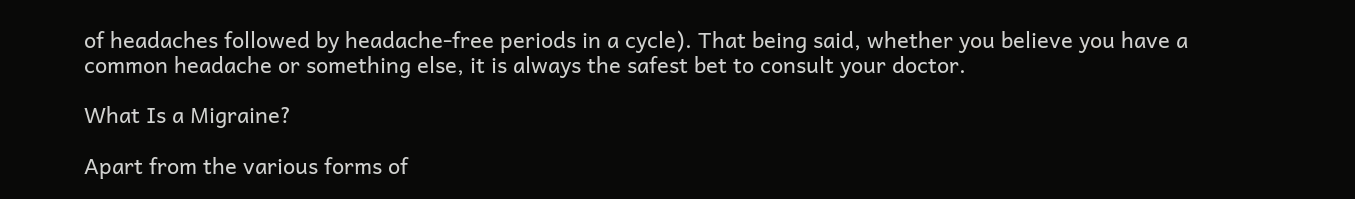of headaches followed by headache-free periods in a cycle). That being said, whether you believe you have a common headache or something else, it is always the safest bet to consult your doctor.

What Is a Migraine?

Apart from the various forms of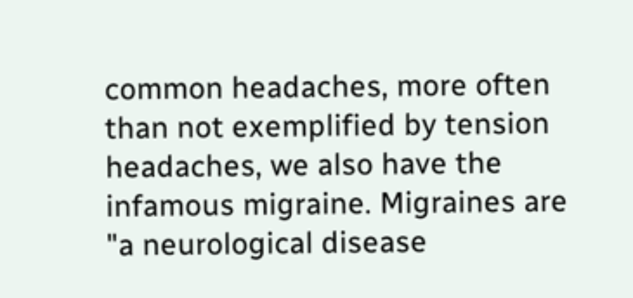common headaches, more often than not exemplified by tension headaches, we also have the infamous migraine. Migraines are "a neurological disease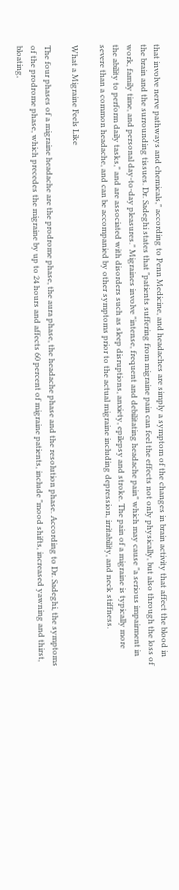that involve nerve pathways and chemicals," according to Penn Medicine, and headaches are simply a symptom of the changes in brain activity that affect the blood in the brain and the surrounding tissues. Dr. Sadeghi states that "patients suffering from migraine pain can feel the effects not only physically, but also through the loss of work, family time, and personal day-to-day pleasures." Migraines involve "intense, frequent and debilitating headache pain" which may cause "a serious impairment in the ability to perform daily tasks," and are associated with disorders such as sleep disruptions, anxiety, epilepsy and stroke. The pain of a migraine is typically more severe than a common headache, and can be accompanied by other symptoms prior to the actual migraine including depression, irritability, and neck stiffness.

What a Migraine Feels Like

The four phases of a migraine headache are the prodrome phase, the aura phase, the headache phase and the resolution phase. According to Dr. Sadeghi, the symptoms of the prodrome phase, which precedes the migraine by up to 24 hours and affects 60 percent of migraine patients, include "mood shifts, increased yawning and thirst, bloating,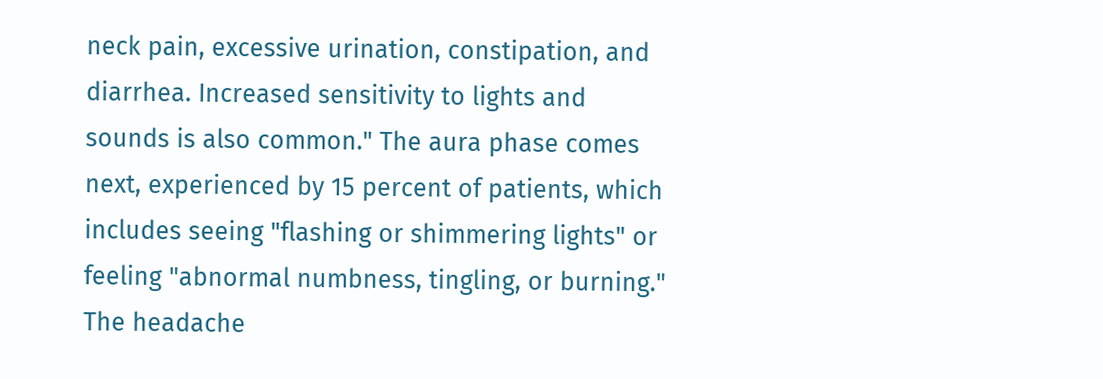neck pain, excessive urination, constipation, and diarrhea. Increased sensitivity to lights and sounds is also common." The aura phase comes next, experienced by 15 percent of patients, which includes seeing "flashing or shimmering lights" or feeling "abnormal numbness, tingling, or burning." The headache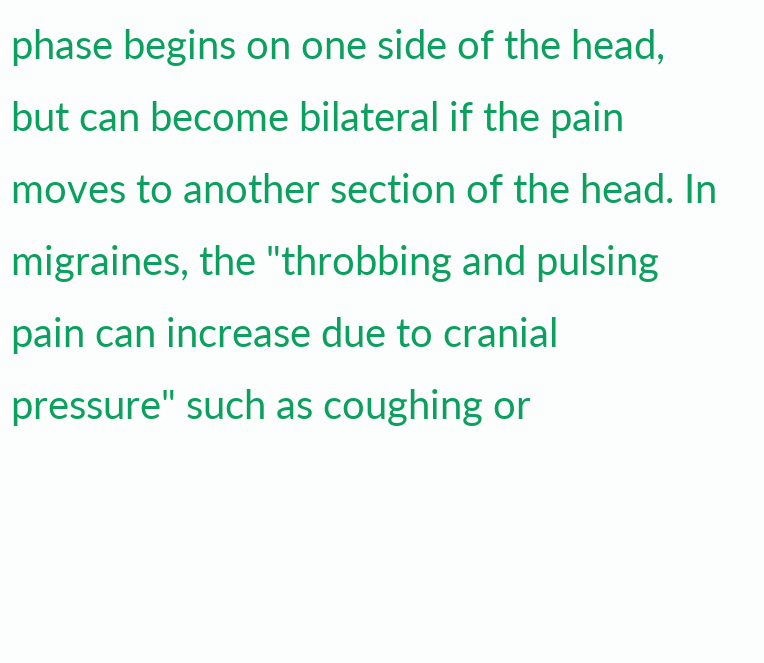phase begins on one side of the head, but can become bilateral if the pain moves to another section of the head. In migraines, the "throbbing and pulsing pain can increase due to cranial pressure" such as coughing or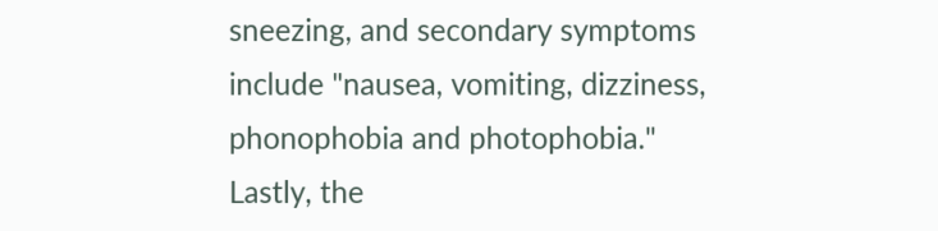sneezing, and secondary symptoms include "nausea, vomiting, dizziness, phonophobia and photophobia." Lastly, the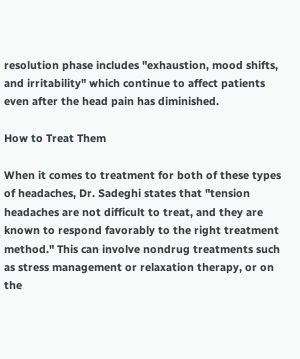resolution phase includes "exhaustion, mood shifts, and irritability" which continue to affect patients even after the head pain has diminished.

How to Treat Them

When it comes to treatment for both of these types of headaches, Dr. Sadeghi states that "tension headaches are not difficult to treat, and they are known to respond favorably to the right treatment method." This can involve nondrug treatments such as stress management or relaxation therapy, or on the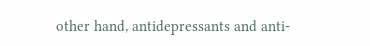other hand, antidepressants and anti-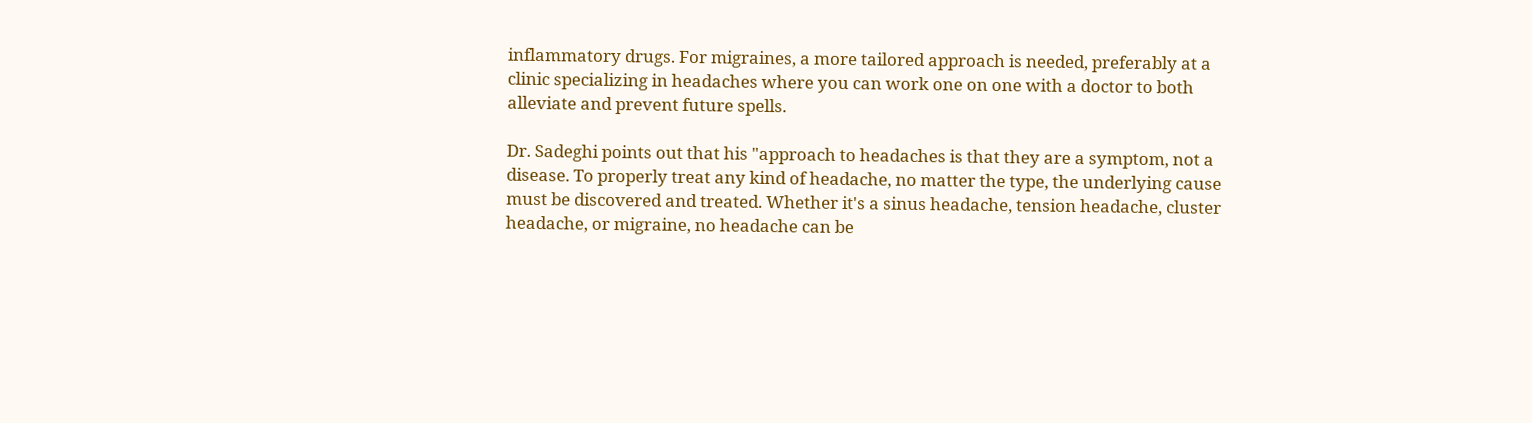inflammatory drugs. For migraines, a more tailored approach is needed, preferably at a clinic specializing in headaches where you can work one on one with a doctor to both alleviate and prevent future spells.

Dr. Sadeghi points out that his "approach to headaches is that they are a symptom, not a disease. To properly treat any kind of headache, no matter the type, the underlying cause must be discovered and treated. Whether it's a sinus headache, tension headache, cluster headache, or migraine, no headache can be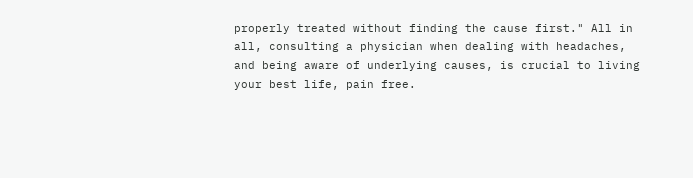properly treated without finding the cause first." All in all, consulting a physician when dealing with headaches, and being aware of underlying causes, is crucial to living your best life, pain free.